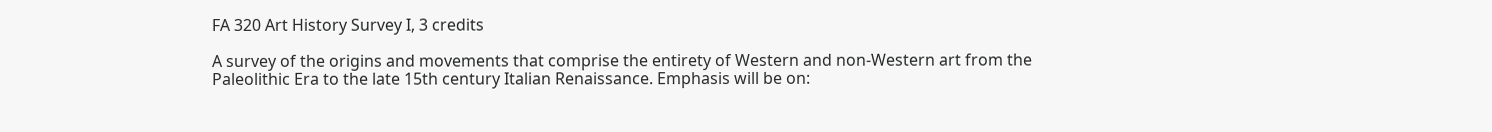FA 320 Art History Survey I, 3 credits

A survey of the origins and movements that comprise the entirety of Western and non-Western art from the Paleolithic Era to the late 15th century Italian Renaissance. Emphasis will be on: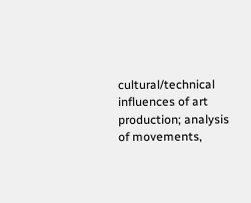cultural/technical influences of art production; analysis of movements,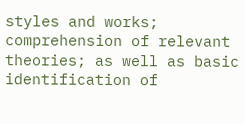styles and works; comprehension of relevant theories; as well as basic identification of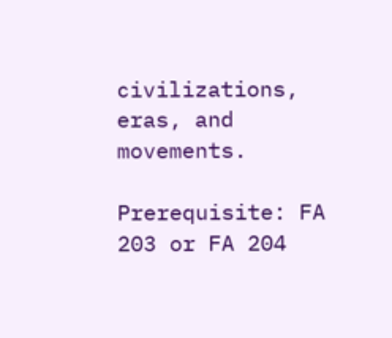civilizations, eras, and movements.

Prerequisite: FA 203 or FA 204